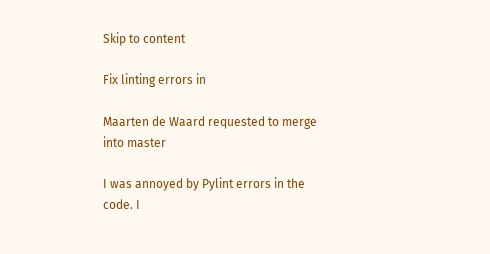Skip to content

Fix linting errors in

Maarten de Waard requested to merge into master

I was annoyed by Pylint errors in the code. I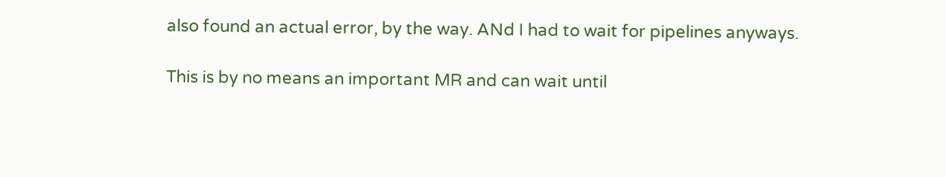also found an actual error, by the way. ANd I had to wait for pipelines anyways.

This is by no means an important MR and can wait until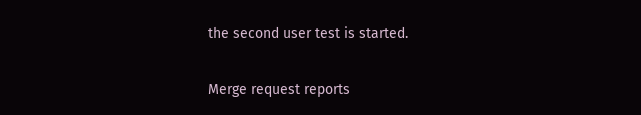the second user test is started.

Merge request reports